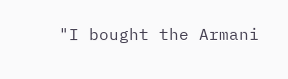"I bought the Armani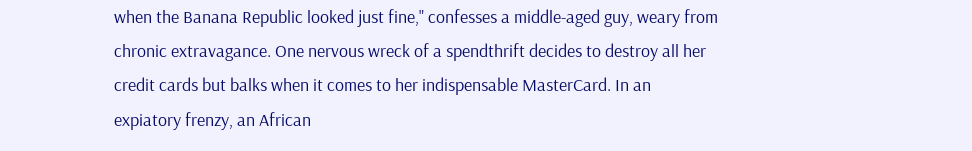when the Banana Republic looked just fine," confesses a middle-aged guy, weary from chronic extravagance. One nervous wreck of a spendthrift decides to destroy all her credit cards but balks when it comes to her indispensable MasterCard. In an expiatory frenzy, an African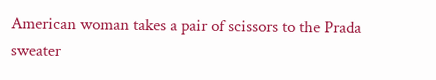American woman takes a pair of scissors to the Prada sweater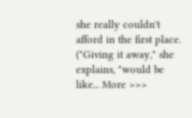she really couldn't afford in the first place. ("Giving it away," she explains, "would be like... More >>>